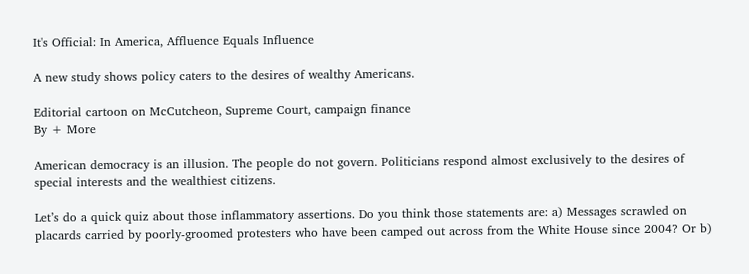It's Official: In America, Affluence Equals Influence

A new study shows policy caters to the desires of wealthy Americans.

Editorial cartoon on McCutcheon, Supreme Court, campaign finance
By + More

American democracy is an illusion. The people do not govern. Politicians respond almost exclusively to the desires of special interests and the wealthiest citizens.

Let’s do a quick quiz about those inflammatory assertions. Do you think those statements are: a) Messages scrawled on placards carried by poorly-groomed protesters who have been camped out across from the White House since 2004? Or b)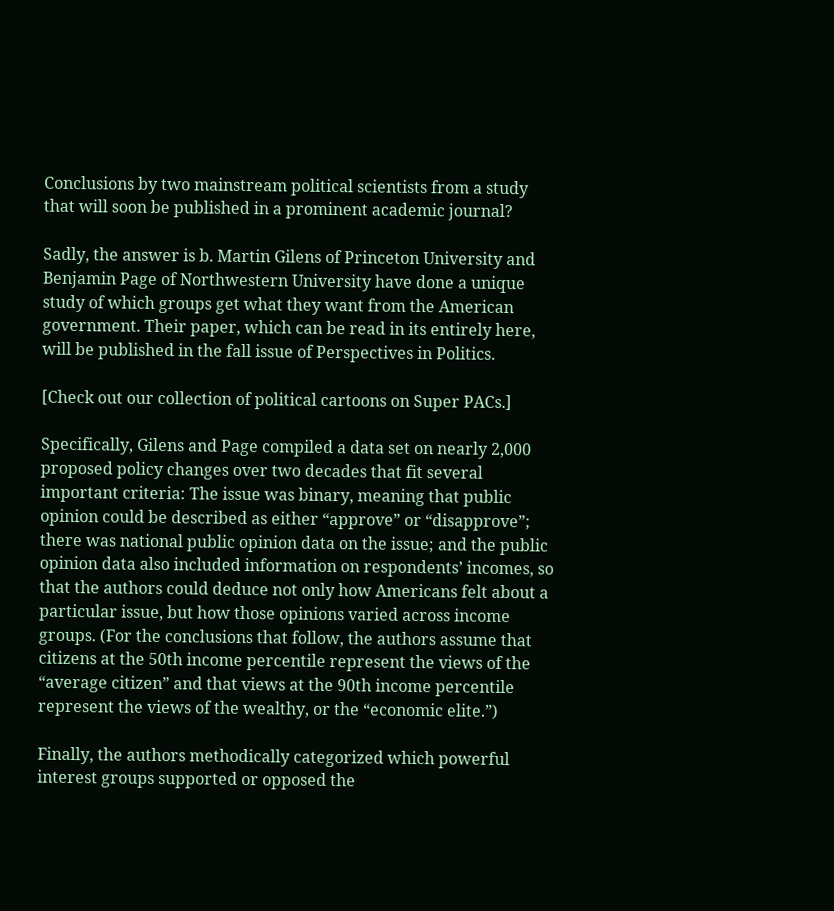Conclusions by two mainstream political scientists from a study that will soon be published in a prominent academic journal?

Sadly, the answer is b. Martin Gilens of Princeton University and Benjamin Page of Northwestern University have done a unique study of which groups get what they want from the American government. Their paper, which can be read in its entirely here, will be published in the fall issue of Perspectives in Politics.

[Check out our collection of political cartoons on Super PACs.]

Specifically, Gilens and Page compiled a data set on nearly 2,000 proposed policy changes over two decades that fit several important criteria: The issue was binary, meaning that public opinion could be described as either “approve” or “disapprove”; there was national public opinion data on the issue; and the public opinion data also included information on respondents’ incomes, so that the authors could deduce not only how Americans felt about a particular issue, but how those opinions varied across income groups. (For the conclusions that follow, the authors assume that citizens at the 50th income percentile represent the views of the “average citizen” and that views at the 90th income percentile represent the views of the wealthy, or the “economic elite.”)

Finally, the authors methodically categorized which powerful interest groups supported or opposed the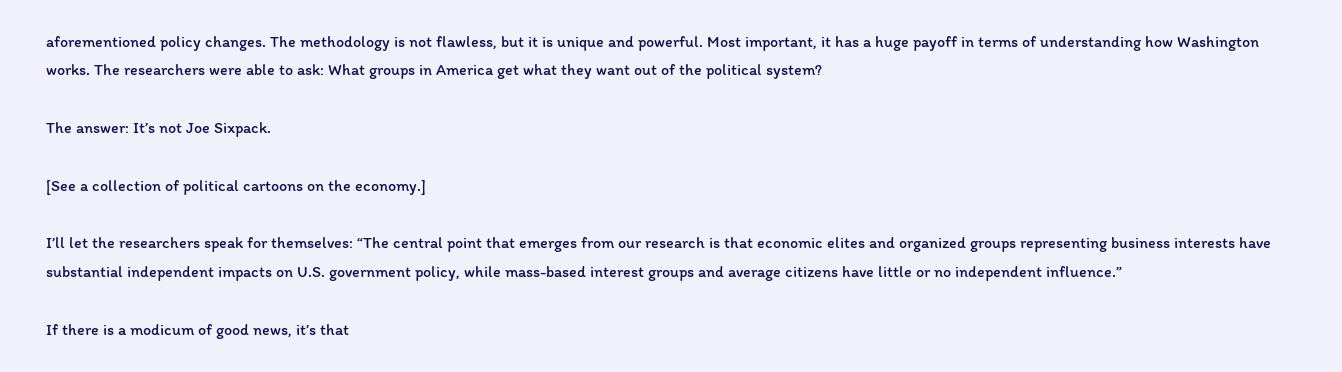aforementioned policy changes. The methodology is not flawless, but it is unique and powerful. Most important, it has a huge payoff in terms of understanding how Washington works. The researchers were able to ask: What groups in America get what they want out of the political system?

The answer: It’s not Joe Sixpack.

[See a collection of political cartoons on the economy.]

I’ll let the researchers speak for themselves: “The central point that emerges from our research is that economic elites and organized groups representing business interests have substantial independent impacts on U.S. government policy, while mass-based interest groups and average citizens have little or no independent influence.”

If there is a modicum of good news, it’s that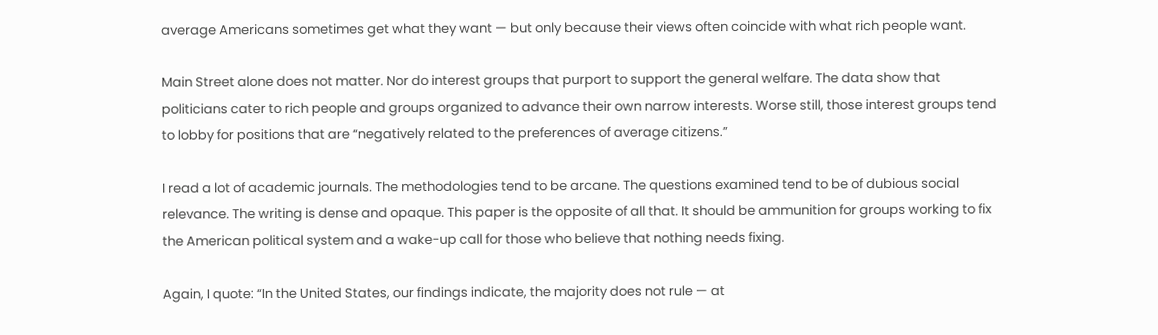average Americans sometimes get what they want — but only because their views often coincide with what rich people want.

Main Street alone does not matter. Nor do interest groups that purport to support the general welfare. The data show that politicians cater to rich people and groups organized to advance their own narrow interests. Worse still, those interest groups tend to lobby for positions that are “negatively related to the preferences of average citizens.”

I read a lot of academic journals. The methodologies tend to be arcane. The questions examined tend to be of dubious social relevance. The writing is dense and opaque. This paper is the opposite of all that. It should be ammunition for groups working to fix the American political system and a wake-up call for those who believe that nothing needs fixing.

Again, I quote: “In the United States, our findings indicate, the majority does not rule — at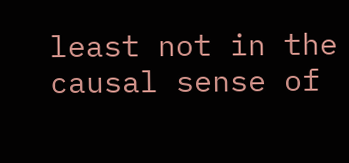least not in the causal sense of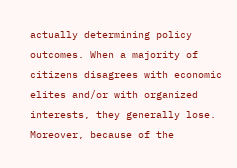actually determining policy outcomes. When a majority of citizens disagrees with economic elites and/or with organized interests, they generally lose. Moreover, because of the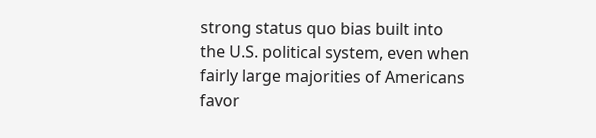strong status quo bias built into the U.S. political system, even when fairly large majorities of Americans favor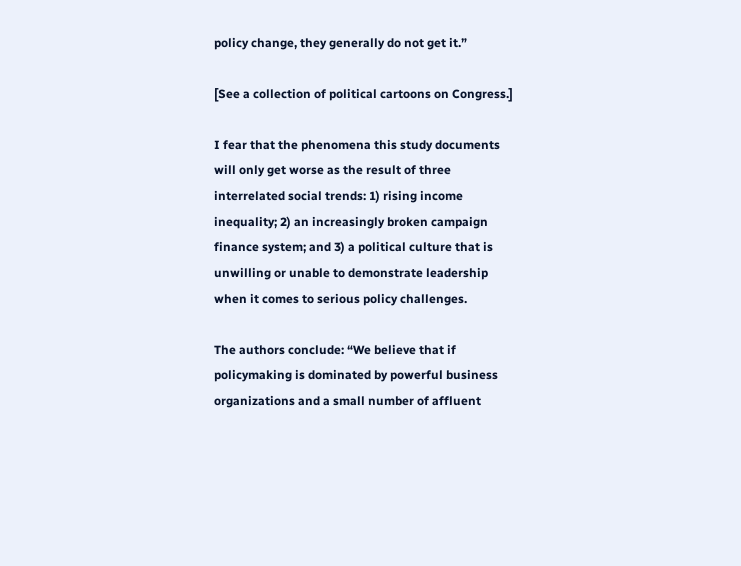policy change, they generally do not get it.”

[See a collection of political cartoons on Congress.]

I fear that the phenomena this study documents will only get worse as the result of three interrelated social trends: 1) rising income inequality; 2) an increasingly broken campaign finance system; and 3) a political culture that is unwilling or unable to demonstrate leadership when it comes to serious policy challenges.

The authors conclude: “We believe that if policymaking is dominated by powerful business organizations and a small number of affluent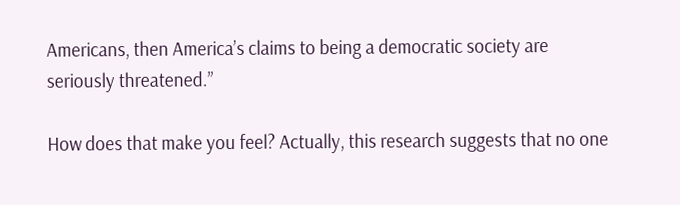Americans, then America’s claims to being a democratic society are seriously threatened.”

How does that make you feel? Actually, this research suggests that no one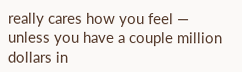really cares how you feel — unless you have a couple million dollars in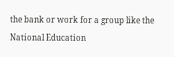the bank or work for a group like the National Education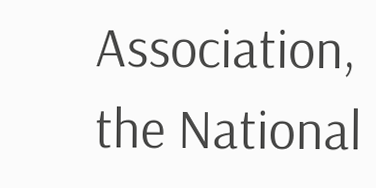Association, the National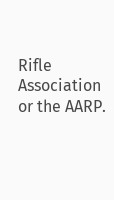Rifle Association or the AARP.